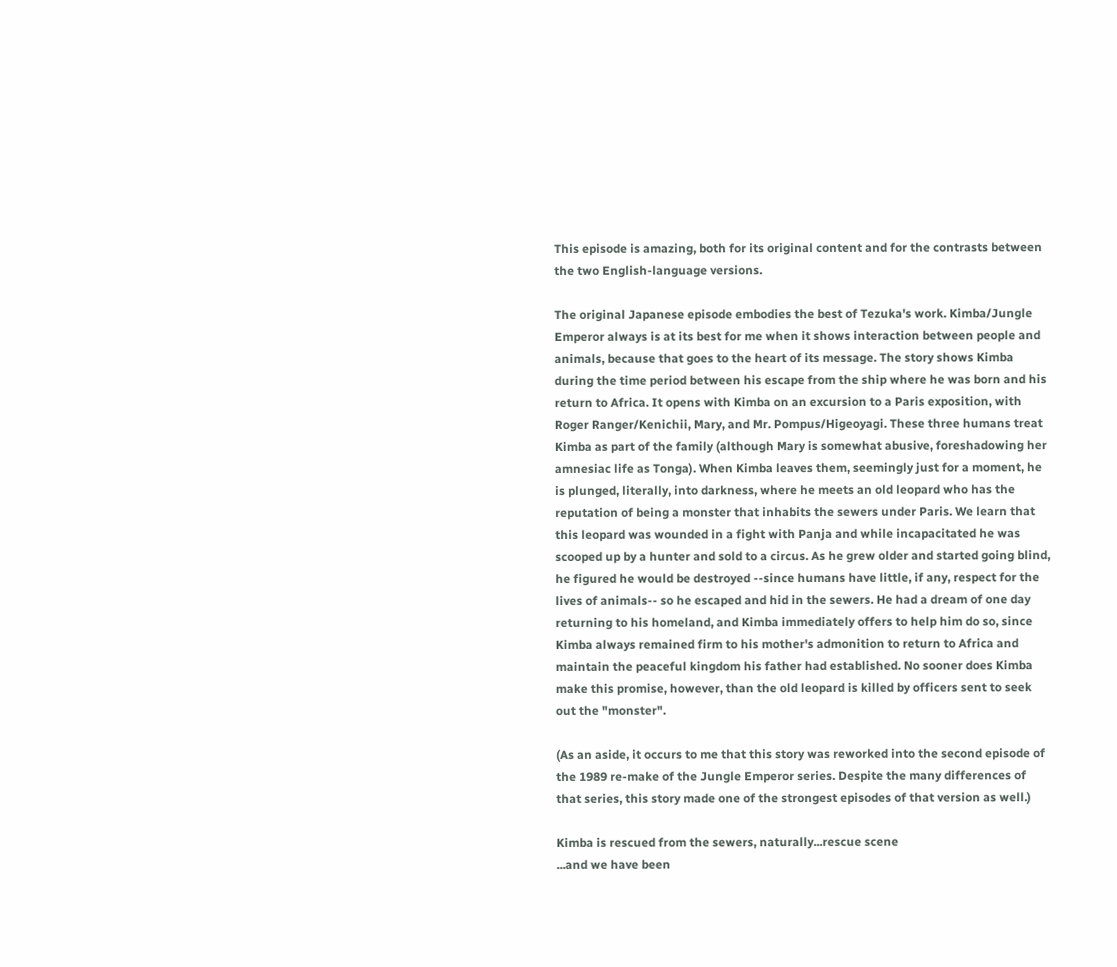This episode is amazing, both for its original content and for the contrasts between the two English-language versions.

The original Japanese episode embodies the best of Tezuka's work. Kimba/Jungle Emperor always is at its best for me when it shows interaction between people and animals, because that goes to the heart of its message. The story shows Kimba during the time period between his escape from the ship where he was born and his return to Africa. It opens with Kimba on an excursion to a Paris exposition, with Roger Ranger/Kenichii, Mary, and Mr. Pompus/Higeoyagi. These three humans treat Kimba as part of the family (although Mary is somewhat abusive, foreshadowing her amnesiac life as Tonga). When Kimba leaves them, seemingly just for a moment, he is plunged, literally, into darkness, where he meets an old leopard who has the reputation of being a monster that inhabits the sewers under Paris. We learn that this leopard was wounded in a fight with Panja and while incapacitated he was scooped up by a hunter and sold to a circus. As he grew older and started going blind, he figured he would be destroyed --since humans have little, if any, respect for the lives of animals-- so he escaped and hid in the sewers. He had a dream of one day returning to his homeland, and Kimba immediately offers to help him do so, since Kimba always remained firm to his mother's admonition to return to Africa and maintain the peaceful kingdom his father had established. No sooner does Kimba make this promise, however, than the old leopard is killed by officers sent to seek out the "monster".

(As an aside, it occurs to me that this story was reworked into the second episode of the 1989 re-make of the Jungle Emperor series. Despite the many differences of that series, this story made one of the strongest episodes of that version as well.)

Kimba is rescued from the sewers, naturally...rescue scene
...and we have been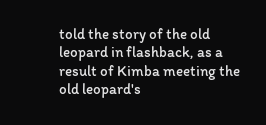told the story of the old leopard in flashback, as a result of Kimba meeting the old leopard's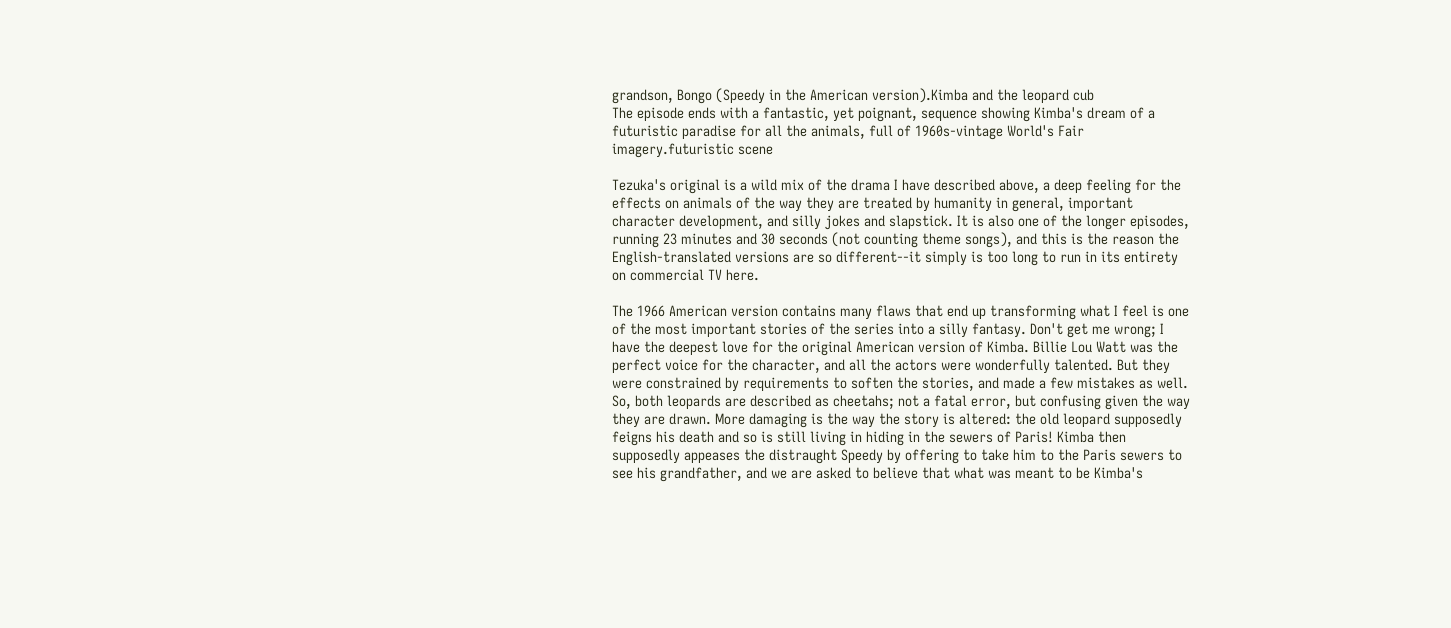grandson, Bongo (Speedy in the American version).Kimba and the leopard cub
The episode ends with a fantastic, yet poignant, sequence showing Kimba's dream of a futuristic paradise for all the animals, full of 1960s-vintage World's Fair imagery.futuristic scene

Tezuka's original is a wild mix of the drama I have described above, a deep feeling for the effects on animals of the way they are treated by humanity in general, important character development, and silly jokes and slapstick. It is also one of the longer episodes, running 23 minutes and 30 seconds (not counting theme songs), and this is the reason the English-translated versions are so different--it simply is too long to run in its entirety on commercial TV here.

The 1966 American version contains many flaws that end up transforming what I feel is one of the most important stories of the series into a silly fantasy. Don't get me wrong; I have the deepest love for the original American version of Kimba. Billie Lou Watt was the perfect voice for the character, and all the actors were wonderfully talented. But they were constrained by requirements to soften the stories, and made a few mistakes as well. So, both leopards are described as cheetahs; not a fatal error, but confusing given the way they are drawn. More damaging is the way the story is altered: the old leopard supposedly feigns his death and so is still living in hiding in the sewers of Paris! Kimba then supposedly appeases the distraught Speedy by offering to take him to the Paris sewers to see his grandfather, and we are asked to believe that what was meant to be Kimba's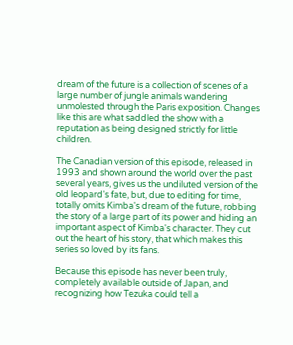dream of the future is a collection of scenes of a large number of jungle animals wandering unmolested through the Paris exposition. Changes like this are what saddled the show with a reputation as being designed strictly for little children.

The Canadian version of this episode, released in 1993 and shown around the world over the past several years, gives us the undiluted version of the old leopard's fate, but, due to editing for time, totally omits Kimba's dream of the future, robbing the story of a large part of its power and hiding an important aspect of Kimba's character. They cut out the heart of his story, that which makes this series so loved by its fans.

Because this episode has never been truly, completely available outside of Japan, and recognizing how Tezuka could tell a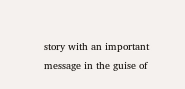story with an important message in the guise of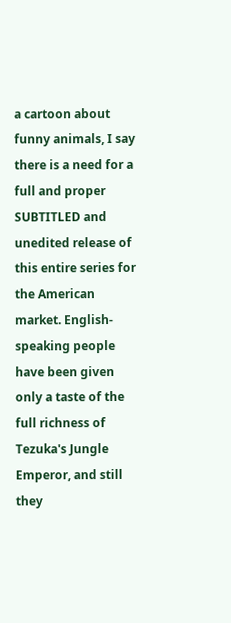a cartoon about funny animals, I say there is a need for a full and proper SUBTITLED and unedited release of this entire series for the American market. English-speaking people have been given only a taste of the full richness of Tezuka's Jungle Emperor, and still they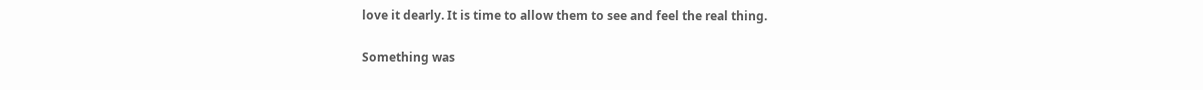love it dearly. It is time to allow them to see and feel the real thing.

Something was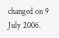changed on 9 July 2006.